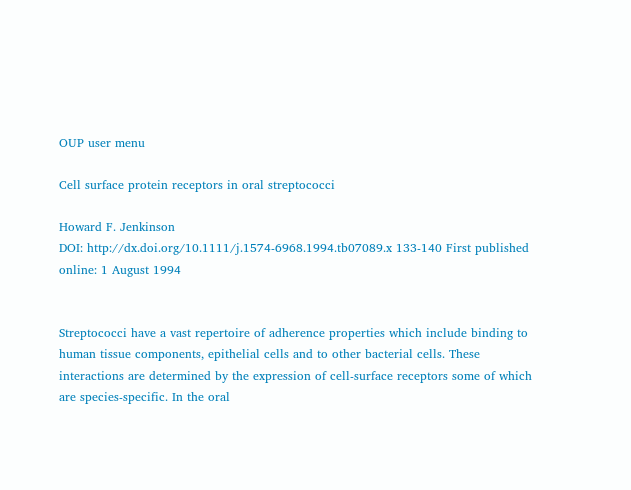OUP user menu

Cell surface protein receptors in oral streptococci

Howard F. Jenkinson
DOI: http://dx.doi.org/10.1111/j.1574-6968.1994.tb07089.x 133-140 First published online: 1 August 1994


Streptococci have a vast repertoire of adherence properties which include binding to human tissue components, epithelial cells and to other bacterial cells. These interactions are determined by the expression of cell-surface receptors some of which are species-specific. In the oral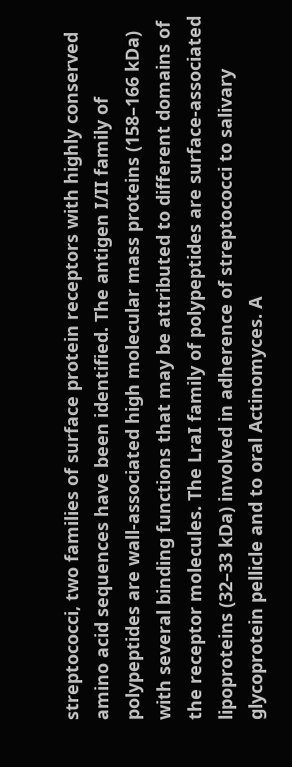streptococci, two families of surface protein receptors with highly conserved amino acid sequences have been identified. The antigen I/II family of polypeptides are wall-associated high molecular mass proteins (158–166 kDa) with several binding functions that may be attributed to different domains of the receptor molecules. The LraI family of polypeptides are surface-associated lipoproteins (32–33 kDa) involved in adherence of streptococci to salivary glycoprotein pellicle and to oral Actinomyces. A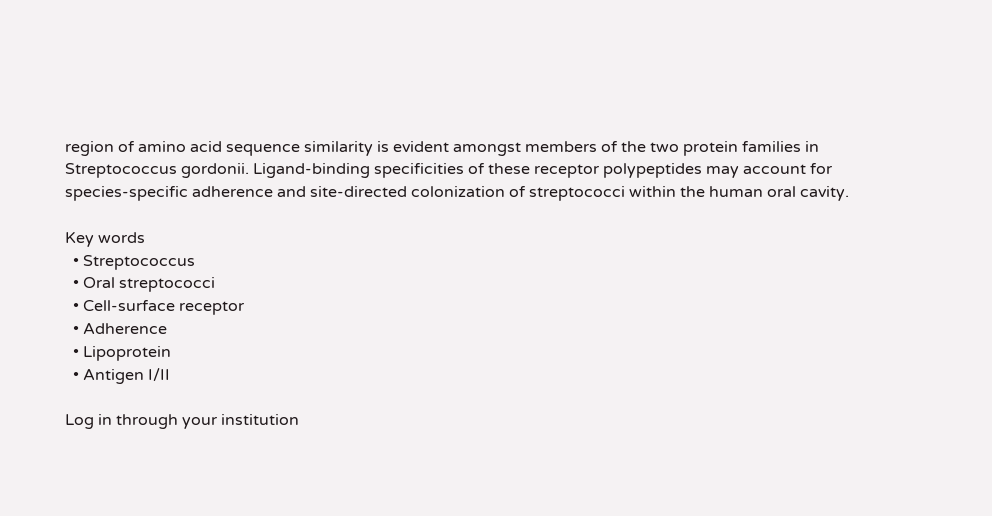region of amino acid sequence similarity is evident amongst members of the two protein families in Streptococcus gordonii. Ligand-binding specificities of these receptor polypeptides may account for species-specific adherence and site-directed colonization of streptococci within the human oral cavity.

Key words
  • Streptococcus
  • Oral streptococci
  • Cell-surface receptor
  • Adherence
  • Lipoprotein
  • Antigen I/II

Log in through your institution